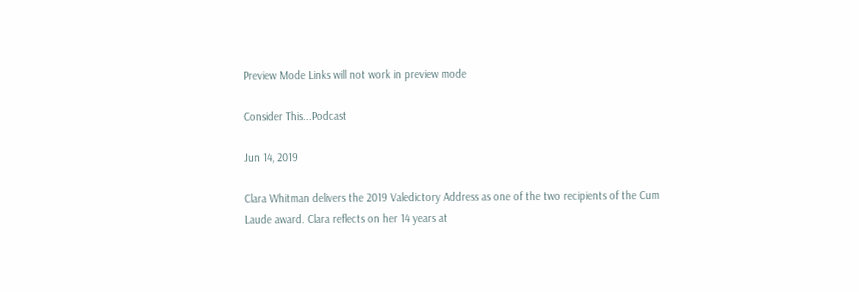Preview Mode Links will not work in preview mode

Consider This...Podcast

Jun 14, 2019

Clara Whitman delivers the 2019 Valedictory Address as one of the two recipients of the Cum Laude award. Clara reflects on her 14 years at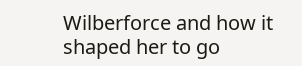Wilberforce and how it shaped her to go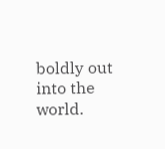boldly out into the world.